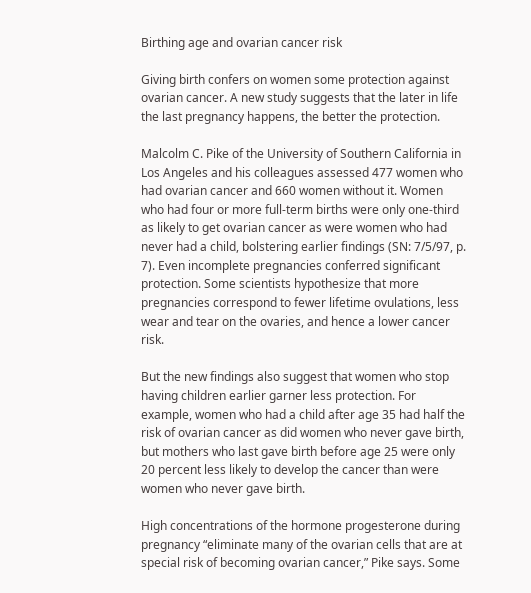Birthing age and ovarian cancer risk

Giving birth confers on women some protection against ovarian cancer. A new study suggests that the later in life the last pregnancy happens, the better the protection.

Malcolm C. Pike of the University of Southern California in Los Angeles and his colleagues assessed 477 women who had ovarian cancer and 660 women without it. Women who had four or more full-term births were only one-third as likely to get ovarian cancer as were women who had never had a child, bolstering earlier findings (SN: 7/5/97, p. 7). Even incomplete pregnancies conferred significant protection. Some scientists hypothesize that more pregnancies correspond to fewer lifetime ovulations, less wear and tear on the ovaries, and hence a lower cancer risk.

But the new findings also suggest that women who stop having children earlier garner less protection. For example, women who had a child after age 35 had half the risk of ovarian cancer as did women who never gave birth, but mothers who last gave birth before age 25 were only 20 percent less likely to develop the cancer than were women who never gave birth.

High concentrations of the hormone progesterone during pregnancy “eliminate many of the ovarian cells that are at special risk of becoming ovarian cancer,” Pike says. Some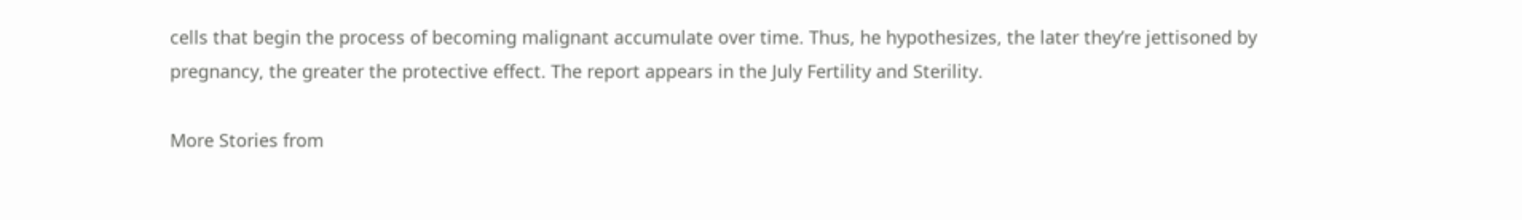cells that begin the process of becoming malignant accumulate over time. Thus, he hypothesizes, the later they’re jettisoned by pregnancy, the greater the protective effect. The report appears in the July Fertility and Sterility.

More Stories from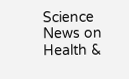Science News on Health &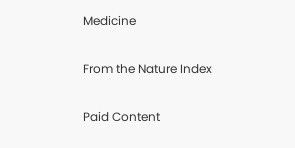Medicine

From the Nature Index

Paid Content